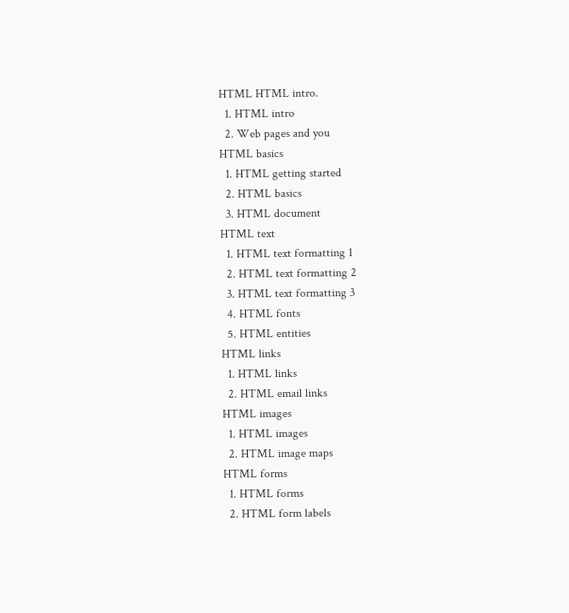HTML HTML intro.
  1. HTML intro
  2. Web pages and you
HTML basics
  1. HTML getting started
  2. HTML basics
  3. HTML document
HTML text
  1. HTML text formatting 1
  2. HTML text formatting 2
  3. HTML text formatting 3
  4. HTML fonts
  5. HTML entities
HTML links
  1. HTML links
  2. HTML email links
HTML images
  1. HTML images
  2. HTML image maps
HTML forms
  1. HTML forms
  2. HTML form labels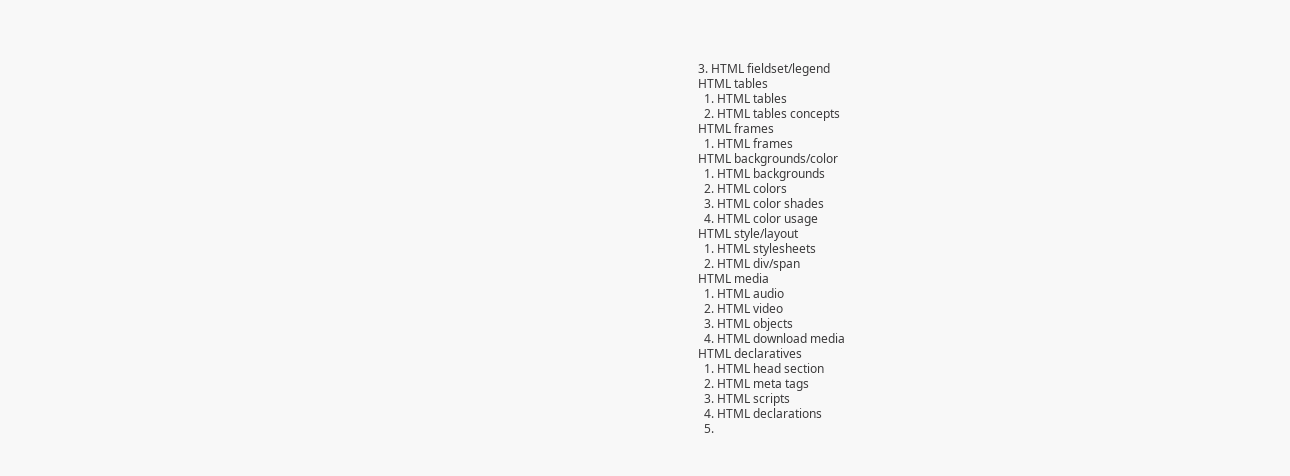3. HTML fieldset/legend
HTML tables
  1. HTML tables
  2. HTML tables concepts
HTML frames
  1. HTML frames
HTML backgrounds/color
  1. HTML backgrounds
  2. HTML colors
  3. HTML color shades
  4. HTML color usage
HTML style/layout
  1. HTML stylesheets
  2. HTML div/span
HTML media
  1. HTML audio
  2. HTML video
  3. HTML objects
  4. HTML download media
HTML declaratives
  1. HTML head section
  2. HTML meta tags
  3. HTML scripts
  4. HTML declarations
  5.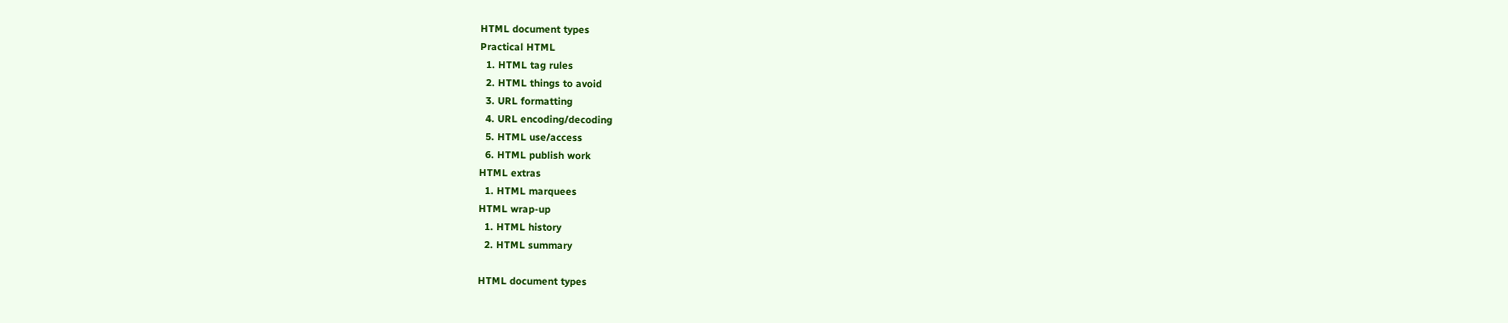HTML document types
Practical HTML
  1. HTML tag rules
  2. HTML things to avoid
  3. URL formatting
  4. URL encoding/decoding
  5. HTML use/access
  6. HTML publish work
HTML extras
  1. HTML marquees
HTML wrap-up
  1. HTML history
  2. HTML summary

HTML document types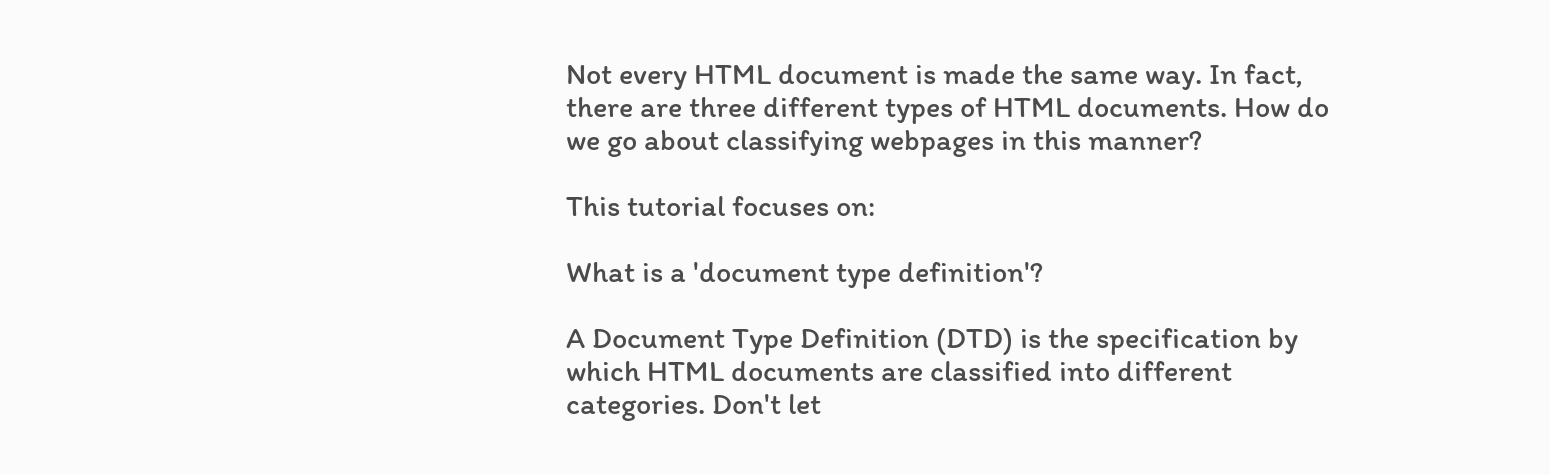Not every HTML document is made the same way. In fact, there are three different types of HTML documents. How do we go about classifying webpages in this manner?

This tutorial focuses on:

What is a 'document type definition'?

A Document Type Definition (DTD) is the specification by which HTML documents are classified into different categories. Don't let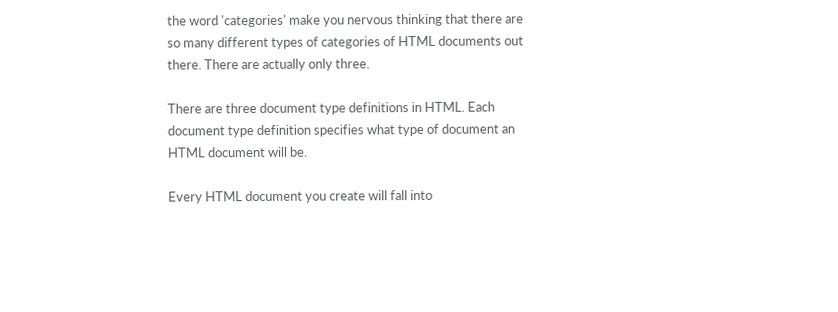the word 'categories' make you nervous thinking that there are so many different types of categories of HTML documents out there. There are actually only three.

There are three document type definitions in HTML. Each document type definition specifies what type of document an HTML document will be.

Every HTML document you create will fall into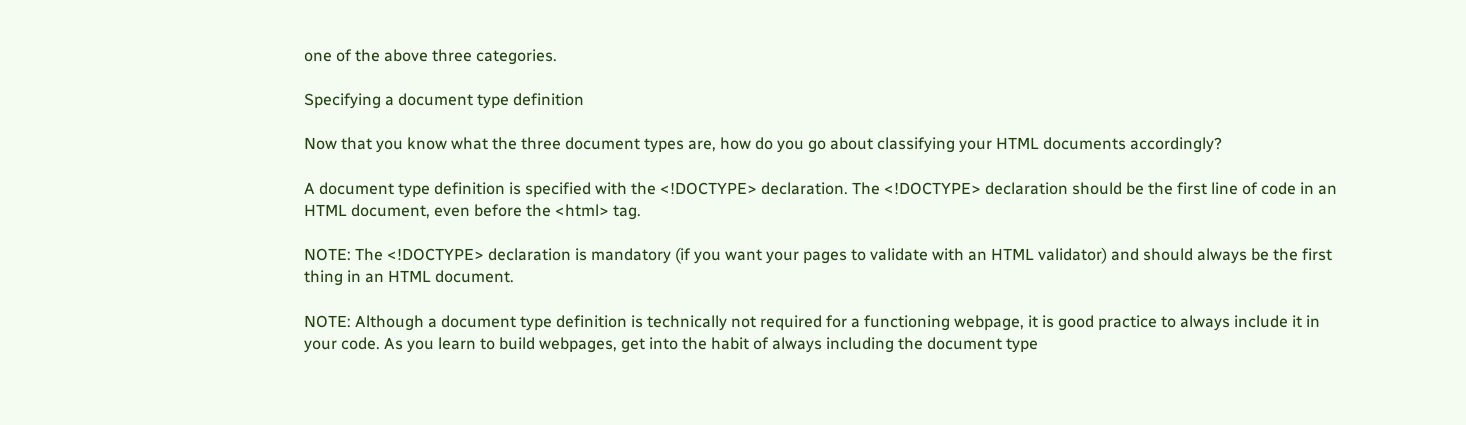one of the above three categories.

Specifying a document type definition

Now that you know what the three document types are, how do you go about classifying your HTML documents accordingly?

A document type definition is specified with the <!DOCTYPE> declaration. The <!DOCTYPE> declaration should be the first line of code in an HTML document, even before the <html> tag.

NOTE: The <!DOCTYPE> declaration is mandatory (if you want your pages to validate with an HTML validator) and should always be the first thing in an HTML document.

NOTE: Although a document type definition is technically not required for a functioning webpage, it is good practice to always include it in your code. As you learn to build webpages, get into the habit of always including the document type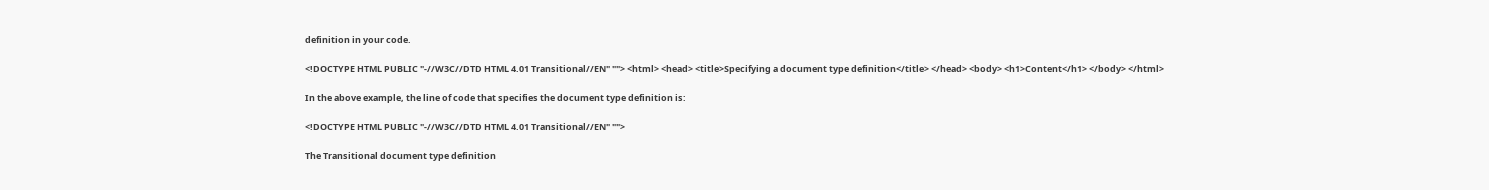definition in your code.

<!DOCTYPE HTML PUBLIC "-//W3C//DTD HTML 4.01 Transitional//EN" ""> <html> <head> <title>Specifying a document type definition</title> </head> <body> <h1>Content</h1> </body> </html>

In the above example, the line of code that specifies the document type definition is:

<!DOCTYPE HTML PUBLIC "-//W3C//DTD HTML 4.01 Transitional//EN" "">

The Transitional document type definition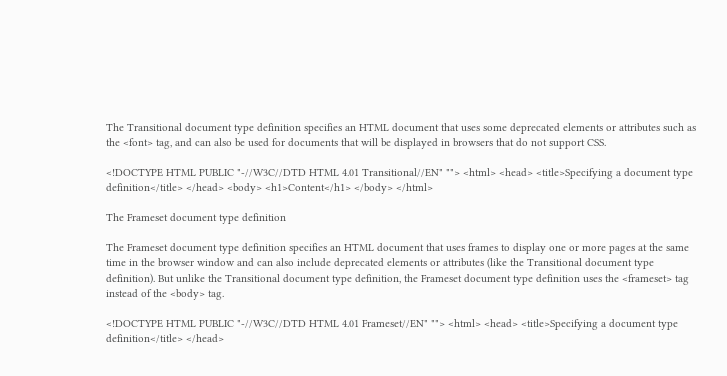The Transitional document type definition specifies an HTML document that uses some deprecated elements or attributes such as the <font> tag, and can also be used for documents that will be displayed in browsers that do not support CSS.

<!DOCTYPE HTML PUBLIC "-//W3C//DTD HTML 4.01 Transitional//EN" ""> <html> <head> <title>Specifying a document type definition</title> </head> <body> <h1>Content</h1> </body> </html>

The Frameset document type definition

The Frameset document type definition specifies an HTML document that uses frames to display one or more pages at the same time in the browser window and can also include deprecated elements or attributes (like the Transitional document type definition). But unlike the Transitional document type definition, the Frameset document type definition uses the <frameset> tag instead of the <body> tag.

<!DOCTYPE HTML PUBLIC "-//W3C//DTD HTML 4.01 Frameset//EN" ""> <html> <head> <title>Specifying a document type definition</title> </head>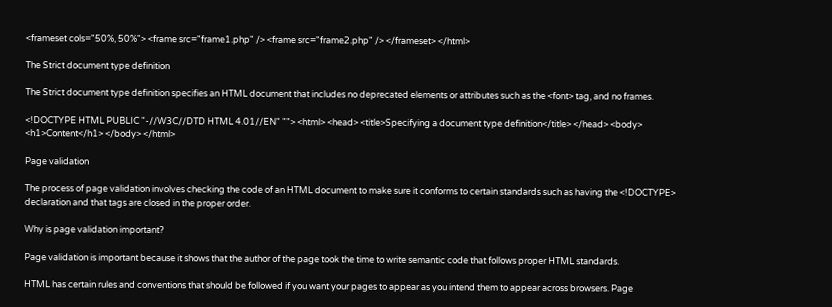<frameset cols="50%, 50%"> <frame src="frame1.php" /> <frame src="frame2.php" /> </frameset> </html>

The Strict document type definition

The Strict document type definition specifies an HTML document that includes no deprecated elements or attributes such as the <font> tag, and no frames.

<!DOCTYPE HTML PUBLIC "-//W3C//DTD HTML 4.01//EN" ""> <html> <head> <title>Specifying a document type definition</title> </head> <body> <h1>Content</h1> </body> </html>

Page validation

The process of page validation involves checking the code of an HTML document to make sure it conforms to certain standards such as having the <!DOCTYPE> declaration and that tags are closed in the proper order.

Why is page validation important?

Page validation is important because it shows that the author of the page took the time to write semantic code that follows proper HTML standards.

HTML has certain rules and conventions that should be followed if you want your pages to appear as you intend them to appear across browsers. Page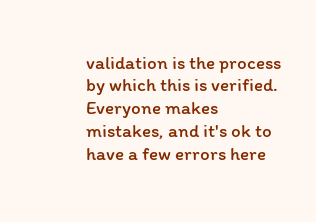validation is the process by which this is verified. Everyone makes mistakes, and it's ok to have a few errors here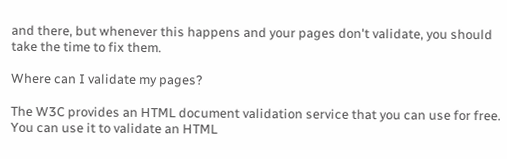and there, but whenever this happens and your pages don't validate, you should take the time to fix them.

Where can I validate my pages?

The W3C provides an HTML document validation service that you can use for free. You can use it to validate an HTML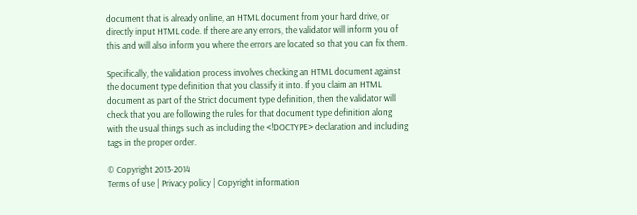document that is already online, an HTML document from your hard drive, or directly input HTML code. If there are any errors, the validator will inform you of this and will also inform you where the errors are located so that you can fix them.

Specifically, the validation process involves checking an HTML document against the document type definition that you classify it into. If you claim an HTML document as part of the Strict document type definition, then the validator will check that you are following the rules for that document type definition along with the usual things such as including the <!DOCTYPE> declaration and including tags in the proper order.

© Copyright 2013-2014
Terms of use | Privacy policy | Copyright information